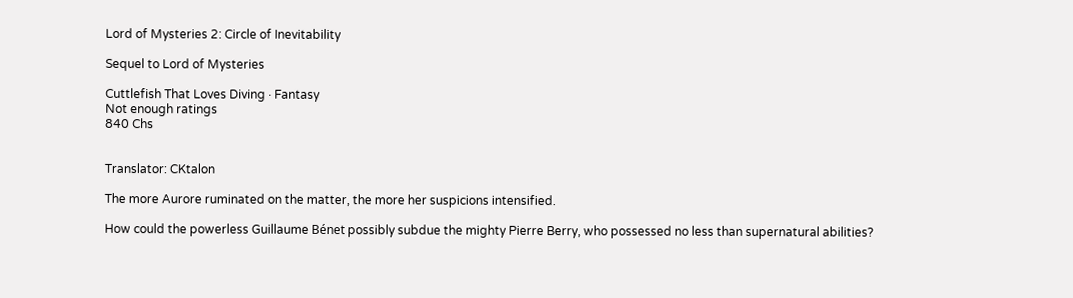Lord of Mysteries 2: Circle of Inevitability

Sequel to Lord of Mysteries

Cuttlefish That Loves Diving · Fantasy
Not enough ratings
840 Chs


Translator: CKtalon

The more Aurore ruminated on the matter, the more her suspicions intensified.

How could the powerless Guillaume Bénet possibly subdue the mighty Pierre Berry, who possessed no less than supernatural abilities?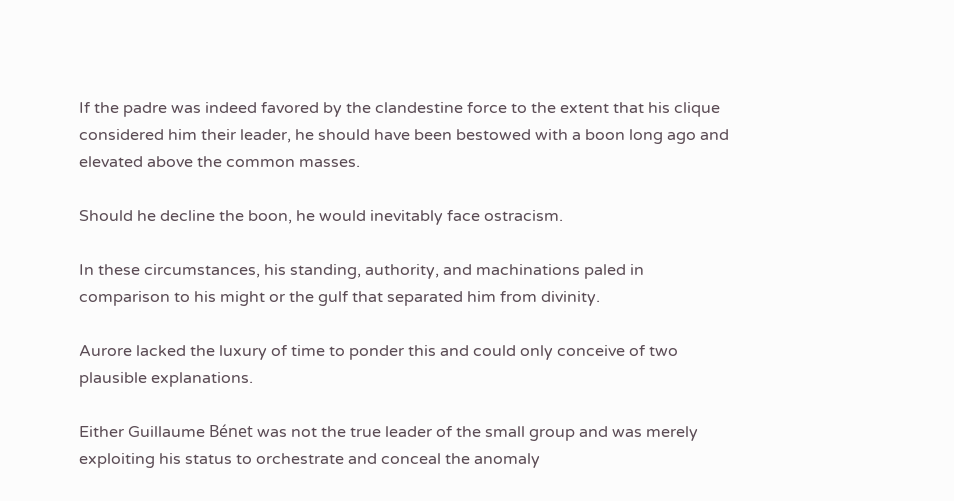If the padre was indeed favored by the clandestine force to the extent that his clique considered him their leader, he should have been bestowed with a boon long ago and elevated above the common masses.

Should he decline the boon, he would inevitably face ostracism.

In these circumstances, his standing, authority, and machinations paled in comparison to his might or the gulf that separated him from divinity.

Aurore lacked the luxury of time to ponder this and could only conceive of two plausible explanations.

Either Guillaume Bénet was not the true leader of the small group and was merely exploiting his status to orchestrate and conceal the anomaly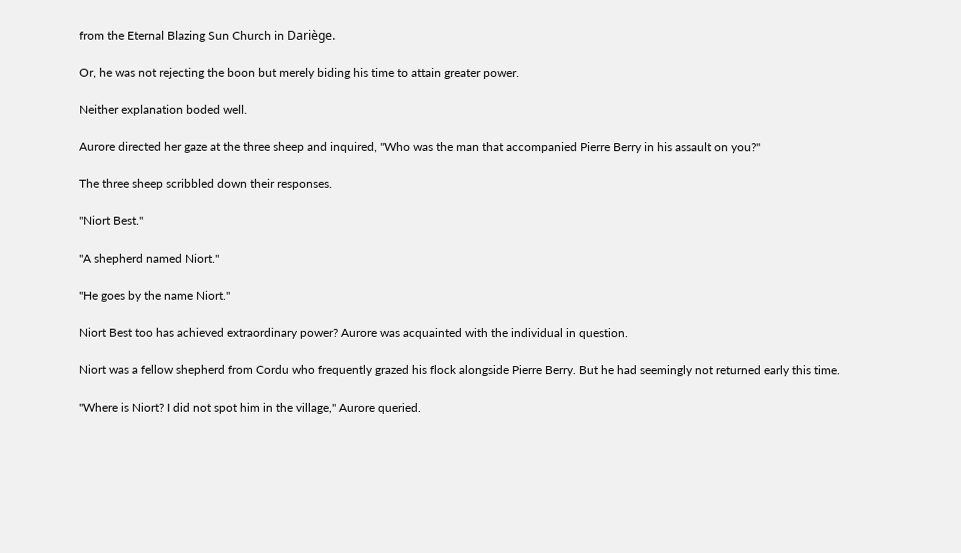from the Eternal Blazing Sun Church in Dariège.

Or, he was not rejecting the boon but merely biding his time to attain greater power.

Neither explanation boded well.

Aurore directed her gaze at the three sheep and inquired, "Who was the man that accompanied Pierre Berry in his assault on you?"

The three sheep scribbled down their responses.

"Niort Best."

"A shepherd named Niort."

"He goes by the name Niort."

Niort Best too has achieved extraordinary power? Aurore was acquainted with the individual in question.

Niort was a fellow shepherd from Cordu who frequently grazed his flock alongside Pierre Berry. But he had seemingly not returned early this time.

"Where is Niort? I did not spot him in the village," Aurore queried.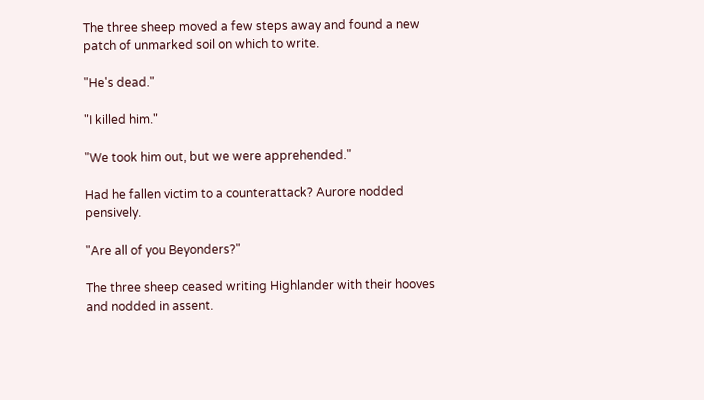The three sheep moved a few steps away and found a new patch of unmarked soil on which to write.

"He's dead."

"I killed him."

"We took him out, but we were apprehended."

Had he fallen victim to a counterattack? Aurore nodded pensively.

"Are all of you Beyonders?"

The three sheep ceased writing Highlander with their hooves and nodded in assent.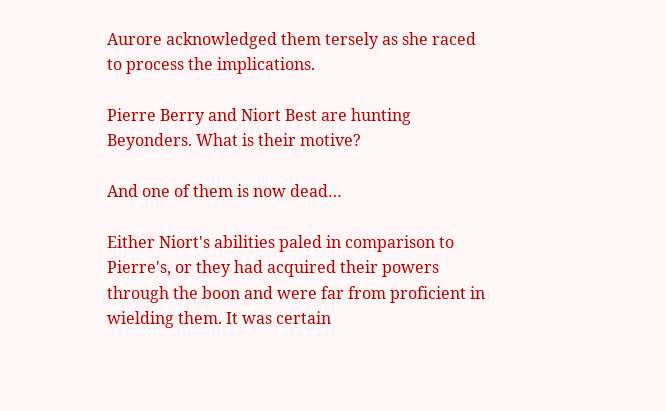Aurore acknowledged them tersely as she raced to process the implications.

Pierre Berry and Niort Best are hunting Beyonders. What is their motive?

And one of them is now dead…

Either Niort's abilities paled in comparison to Pierre's, or they had acquired their powers through the boon and were far from proficient in wielding them. It was certain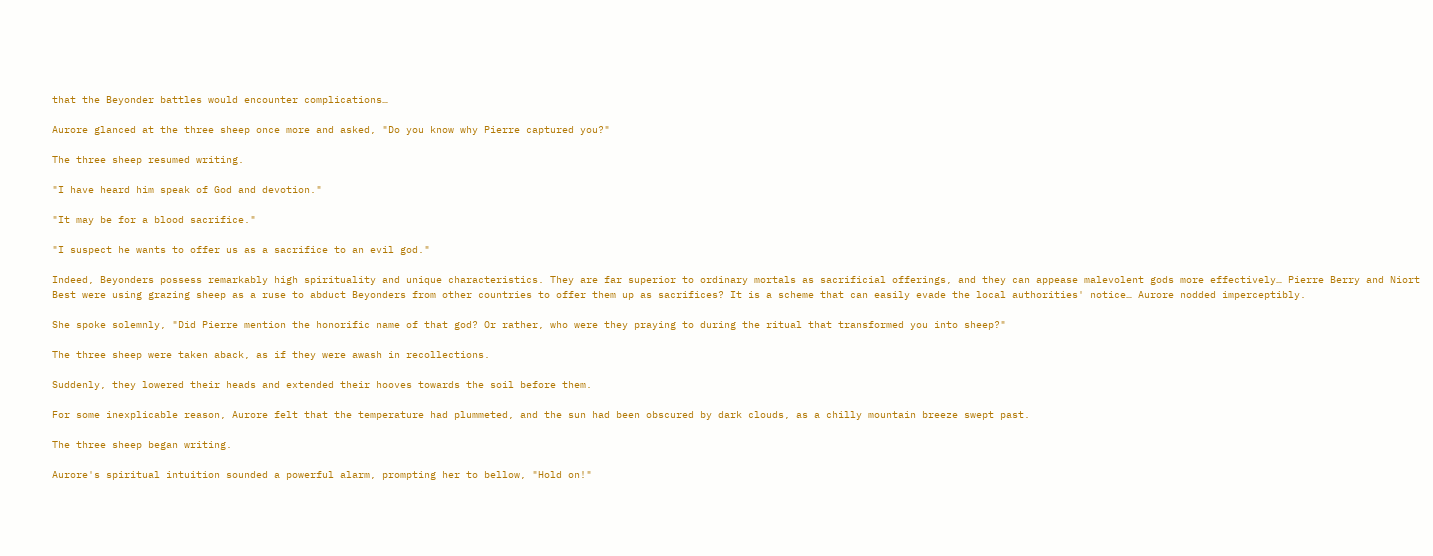that the Beyonder battles would encounter complications…

Aurore glanced at the three sheep once more and asked, "Do you know why Pierre captured you?"

The three sheep resumed writing.

"I have heard him speak of God and devotion."

"It may be for a blood sacrifice."

"I suspect he wants to offer us as a sacrifice to an evil god."

Indeed, Beyonders possess remarkably high spirituality and unique characteristics. They are far superior to ordinary mortals as sacrificial offerings, and they can appease malevolent gods more effectively… Pierre Berry and Niort Best were using grazing sheep as a ruse to abduct Beyonders from other countries to offer them up as sacrifices? It is a scheme that can easily evade the local authorities' notice… Aurore nodded imperceptibly.

She spoke solemnly, "Did Pierre mention the honorific name of that god? Or rather, who were they praying to during the ritual that transformed you into sheep?"

The three sheep were taken aback, as if they were awash in recollections.

Suddenly, they lowered their heads and extended their hooves towards the soil before them.

For some inexplicable reason, Aurore felt that the temperature had plummeted, and the sun had been obscured by dark clouds, as a chilly mountain breeze swept past.

The three sheep began writing.

Aurore's spiritual intuition sounded a powerful alarm, prompting her to bellow, "Hold on!"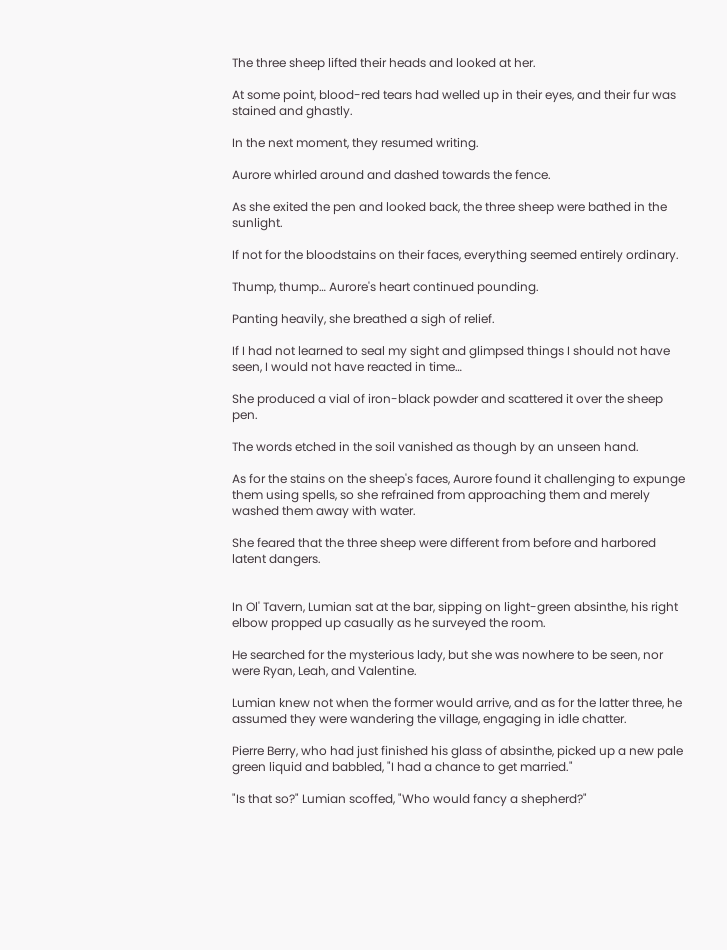The three sheep lifted their heads and looked at her.

At some point, blood-red tears had welled up in their eyes, and their fur was stained and ghastly.

In the next moment, they resumed writing.

Aurore whirled around and dashed towards the fence.

As she exited the pen and looked back, the three sheep were bathed in the sunlight.

If not for the bloodstains on their faces, everything seemed entirely ordinary.

Thump, thump… Aurore's heart continued pounding.

Panting heavily, she breathed a sigh of relief.

If I had not learned to seal my sight and glimpsed things I should not have seen, I would not have reacted in time…

She produced a vial of iron-black powder and scattered it over the sheep pen.

The words etched in the soil vanished as though by an unseen hand.

As for the stains on the sheep's faces, Aurore found it challenging to expunge them using spells, so she refrained from approaching them and merely washed them away with water.

She feared that the three sheep were different from before and harbored latent dangers.


In Ol' Tavern, Lumian sat at the bar, sipping on light-green absinthe, his right elbow propped up casually as he surveyed the room.

He searched for the mysterious lady, but she was nowhere to be seen, nor were Ryan, Leah, and Valentine.

Lumian knew not when the former would arrive, and as for the latter three, he assumed they were wandering the village, engaging in idle chatter.

Pierre Berry, who had just finished his glass of absinthe, picked up a new pale green liquid and babbled, "I had a chance to get married."

"Is that so?" Lumian scoffed, "Who would fancy a shepherd?"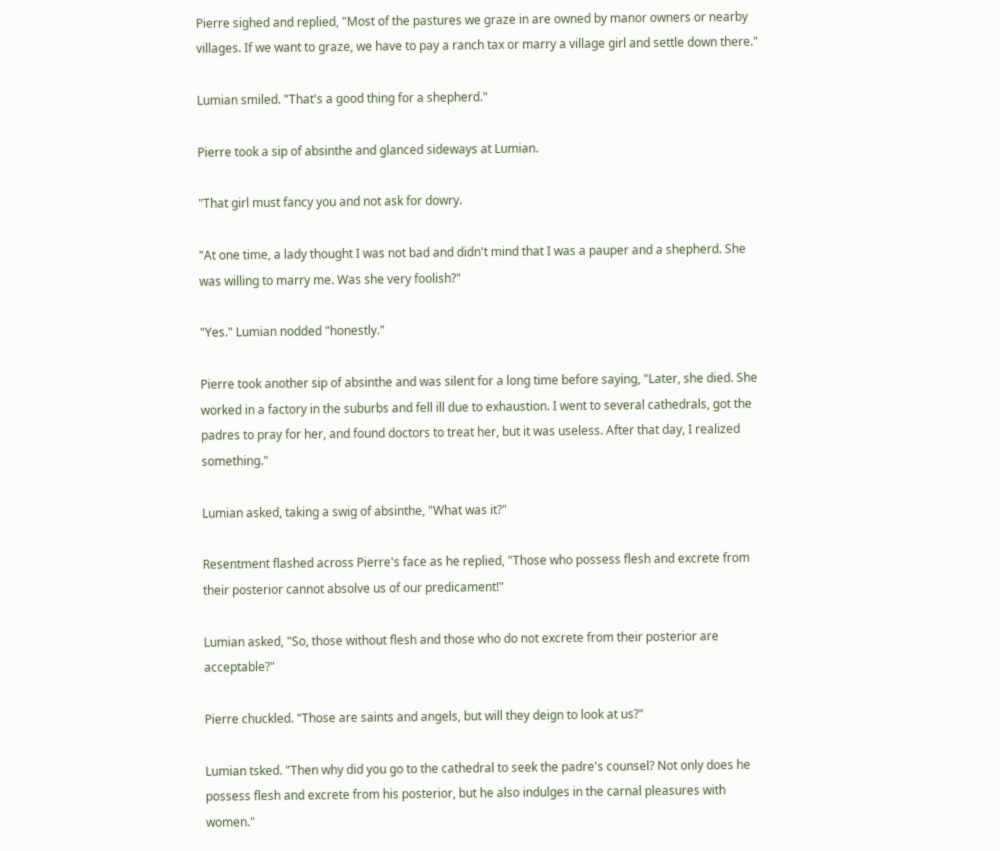Pierre sighed and replied, "Most of the pastures we graze in are owned by manor owners or nearby villages. If we want to graze, we have to pay a ranch tax or marry a village girl and settle down there."

Lumian smiled. "That's a good thing for a shepherd."

Pierre took a sip of absinthe and glanced sideways at Lumian.

"That girl must fancy you and not ask for dowry.

"At one time, a lady thought I was not bad and didn't mind that I was a pauper and a shepherd. She was willing to marry me. Was she very foolish?"

"Yes." Lumian nodded "honestly."

Pierre took another sip of absinthe and was silent for a long time before saying, "Later, she died. She worked in a factory in the suburbs and fell ill due to exhaustion. I went to several cathedrals, got the padres to pray for her, and found doctors to treat her, but it was useless. After that day, I realized something."

Lumian asked, taking a swig of absinthe, "What was it?"

Resentment flashed across Pierre's face as he replied, "Those who possess flesh and excrete from their posterior cannot absolve us of our predicament!"

Lumian asked, "So, those without flesh and those who do not excrete from their posterior are acceptable?"

Pierre chuckled. "Those are saints and angels, but will they deign to look at us?"

Lumian tsked. "Then why did you go to the cathedral to seek the padre's counsel? Not only does he possess flesh and excrete from his posterior, but he also indulges in the carnal pleasures with women."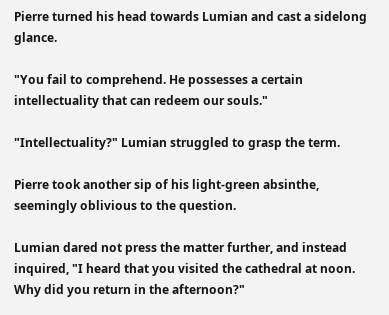Pierre turned his head towards Lumian and cast a sidelong glance.

"You fail to comprehend. He possesses a certain intellectuality that can redeem our souls."

"Intellectuality?" Lumian struggled to grasp the term.

Pierre took another sip of his light-green absinthe, seemingly oblivious to the question.

Lumian dared not press the matter further, and instead inquired, "I heard that you visited the cathedral at noon. Why did you return in the afternoon?"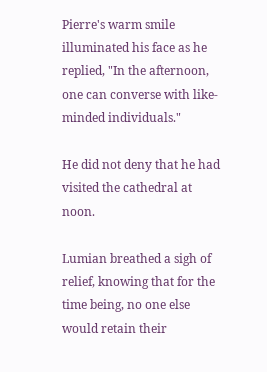Pierre's warm smile illuminated his face as he replied, "In the afternoon, one can converse with like-minded individuals."

He did not deny that he had visited the cathedral at noon.

Lumian breathed a sigh of relief, knowing that for the time being, no one else would retain their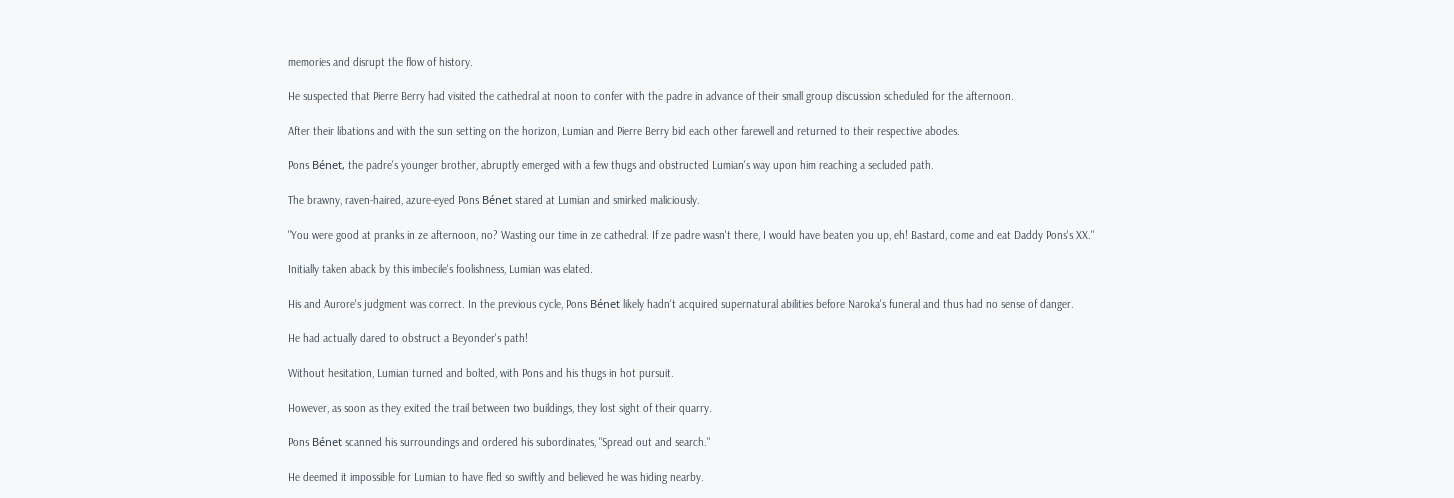memories and disrupt the flow of history.

He suspected that Pierre Berry had visited the cathedral at noon to confer with the padre in advance of their small group discussion scheduled for the afternoon.

After their libations and with the sun setting on the horizon, Lumian and Pierre Berry bid each other farewell and returned to their respective abodes.

Pons Bénet, the padre's younger brother, abruptly emerged with a few thugs and obstructed Lumian's way upon him reaching a secluded path.

The brawny, raven-haired, azure-eyed Pons Bénet stared at Lumian and smirked maliciously.

"You were good at pranks in ze afternoon, no? Wasting our time in ze cathedral. If ze padre wasn't there, I would have beaten you up, eh! Bastard, come and eat Daddy Pons's XX."

Initially taken aback by this imbecile's foolishness, Lumian was elated.

His and Aurore's judgment was correct. In the previous cycle, Pons Bénet likely hadn't acquired supernatural abilities before Naroka's funeral and thus had no sense of danger.

He had actually dared to obstruct a Beyonder's path!

Without hesitation, Lumian turned and bolted, with Pons and his thugs in hot pursuit.

However, as soon as they exited the trail between two buildings, they lost sight of their quarry.

Pons Bénet scanned his surroundings and ordered his subordinates, "Spread out and search."

He deemed it impossible for Lumian to have fled so swiftly and believed he was hiding nearby.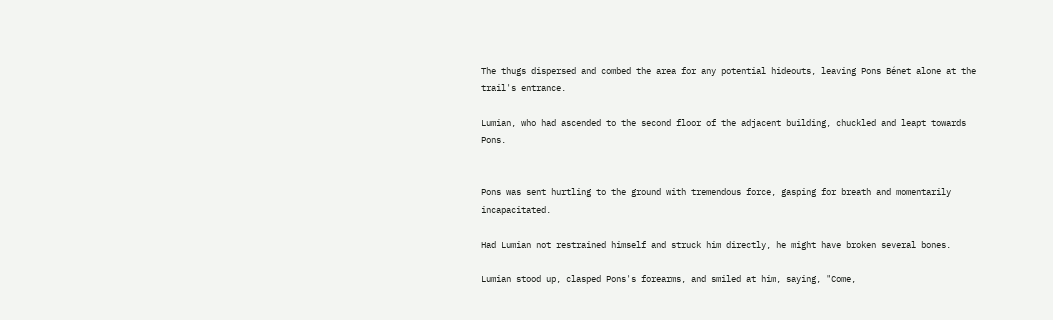The thugs dispersed and combed the area for any potential hideouts, leaving Pons Bénet alone at the trail's entrance.

Lumian, who had ascended to the second floor of the adjacent building, chuckled and leapt towards Pons.


Pons was sent hurtling to the ground with tremendous force, gasping for breath and momentarily incapacitated.

Had Lumian not restrained himself and struck him directly, he might have broken several bones.

Lumian stood up, clasped Pons's forearms, and smiled at him, saying, "Come,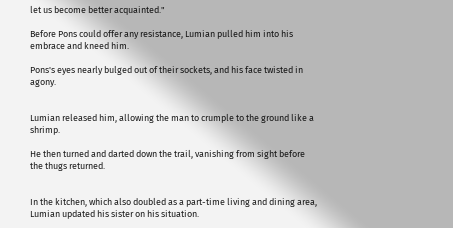let us become better acquainted."

Before Pons could offer any resistance, Lumian pulled him into his embrace and kneed him.

Pons's eyes nearly bulged out of their sockets, and his face twisted in agony.


Lumian released him, allowing the man to crumple to the ground like a shrimp.

He then turned and darted down the trail, vanishing from sight before the thugs returned.


In the kitchen, which also doubled as a part-time living and dining area, Lumian updated his sister on his situation.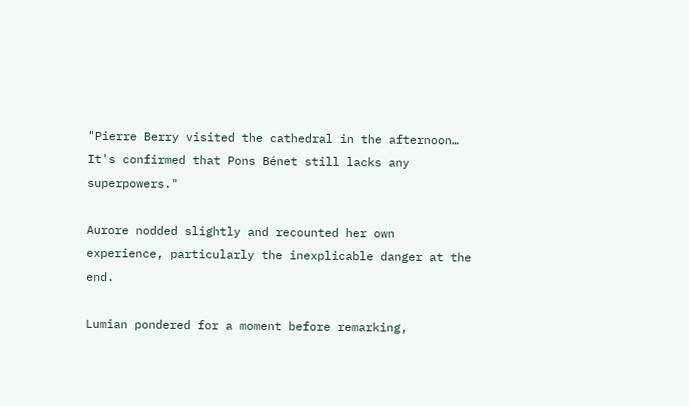"Pierre Berry visited the cathedral in the afternoon… It's confirmed that Pons Bénet still lacks any superpowers."

Aurore nodded slightly and recounted her own experience, particularly the inexplicable danger at the end.

Lumian pondered for a moment before remarking,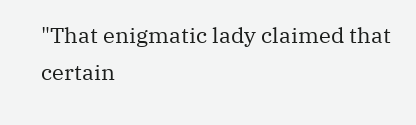"That enigmatic lady claimed that certain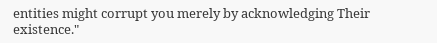entities might corrupt you merely by acknowledging Their existence."